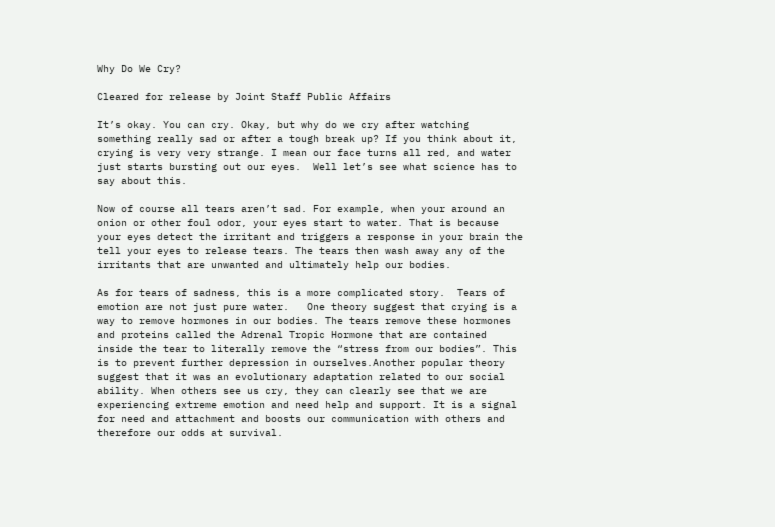Why Do We Cry?

Cleared for release by Joint Staff Public Affairs

It’s okay. You can cry. Okay, but why do we cry after watching something really sad or after a tough break up? If you think about it, crying is very very strange. I mean our face turns all red, and water just starts bursting out our eyes.  Well let’s see what science has to say about this.

Now of course all tears aren’t sad. For example, when your around an onion or other foul odor, your eyes start to water. That is because your eyes detect the irritant and triggers a response in your brain the tell your eyes to release tears. The tears then wash away any of the irritants that are unwanted and ultimately help our bodies.

As for tears of sadness, this is a more complicated story.  Tears of emotion are not just pure water.   One theory suggest that crying is a way to remove hormones in our bodies. The tears remove these hormones and proteins called the Adrenal Tropic Hormone that are contained inside the tear to literally remove the “stress from our bodies”. This is to prevent further depression in ourselves.Another popular theory suggest that it was an evolutionary adaptation related to our social ability. When others see us cry, they can clearly see that we are experiencing extreme emotion and need help and support. It is a signal for need and attachment and boosts our communication with others and therefore our odds at survival.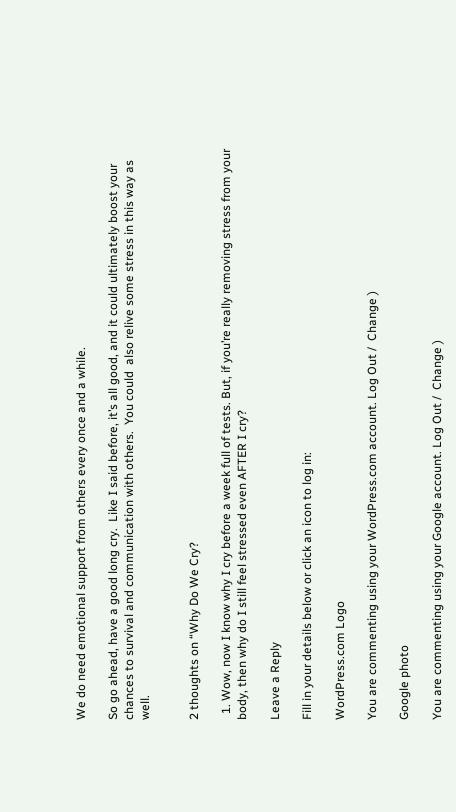We do need emotional support from others every once and a while.

So go ahead, have a good long cry.  Like I said before, it’s all good, and it could ultimately boost your chances to survival and communication with others.  You could  also relive some stress in this way as well.


2 thoughts on “Why Do We Cry?

  1. Wow, now I know why I cry before a week full of tests. But, if you’re really removing stress from your body, then why do I still feel stressed even AFTER I cry?

Leave a Reply

Fill in your details below or click an icon to log in:

WordPress.com Logo

You are commenting using your WordPress.com account. Log Out /  Change )

Google photo

You are commenting using your Google account. Log Out /  Change )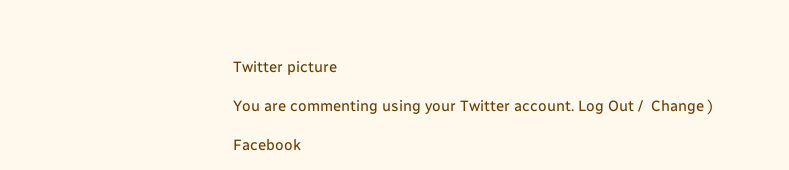Twitter picture

You are commenting using your Twitter account. Log Out /  Change )

Facebook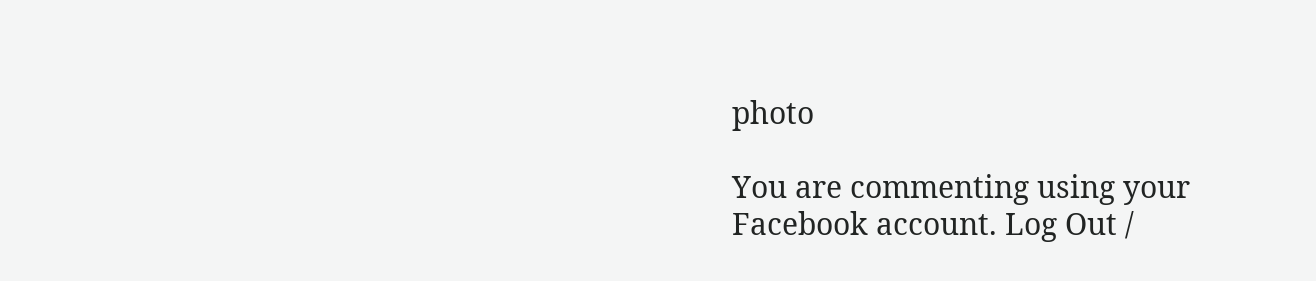photo

You are commenting using your Facebook account. Log Out /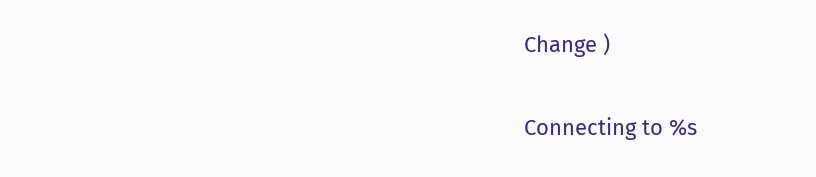Change )

Connecting to %s